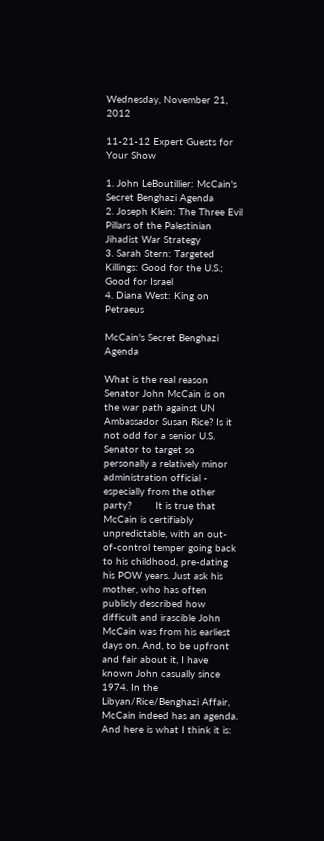Wednesday, November 21, 2012

11-21-12 Expert Guests for Your Show

1. John LeBoutillier: McCain's Secret Benghazi Agenda
2. Joseph Klein: The Three Evil Pillars of the Palestinian Jihadist War Strategy
3. Sarah Stern: Targeted Killings: Good for the U.S.; Good for Israel
4. Diana West: King on Petraeus

McCain's Secret Benghazi Agenda

What is the real reason Senator John McCain is on the war path against UN Ambassador Susan Rice? Is it not odd for a senior U.S. Senator to target so personally a relatively minor administration official - especially from the other party?        It is true that McCain is certifiably unpredictable, with an out-of-control temper going back to his childhood, pre-dating his POW years. Just ask his mother, who has often publicly described how difficult and irascible John McCain was from his earliest days on. And, to be upfront and fair about it, I have known John casually since 1974. In the Libyan/Rice/Benghazi Affair, McCain indeed has an agenda. And here is what I think it is: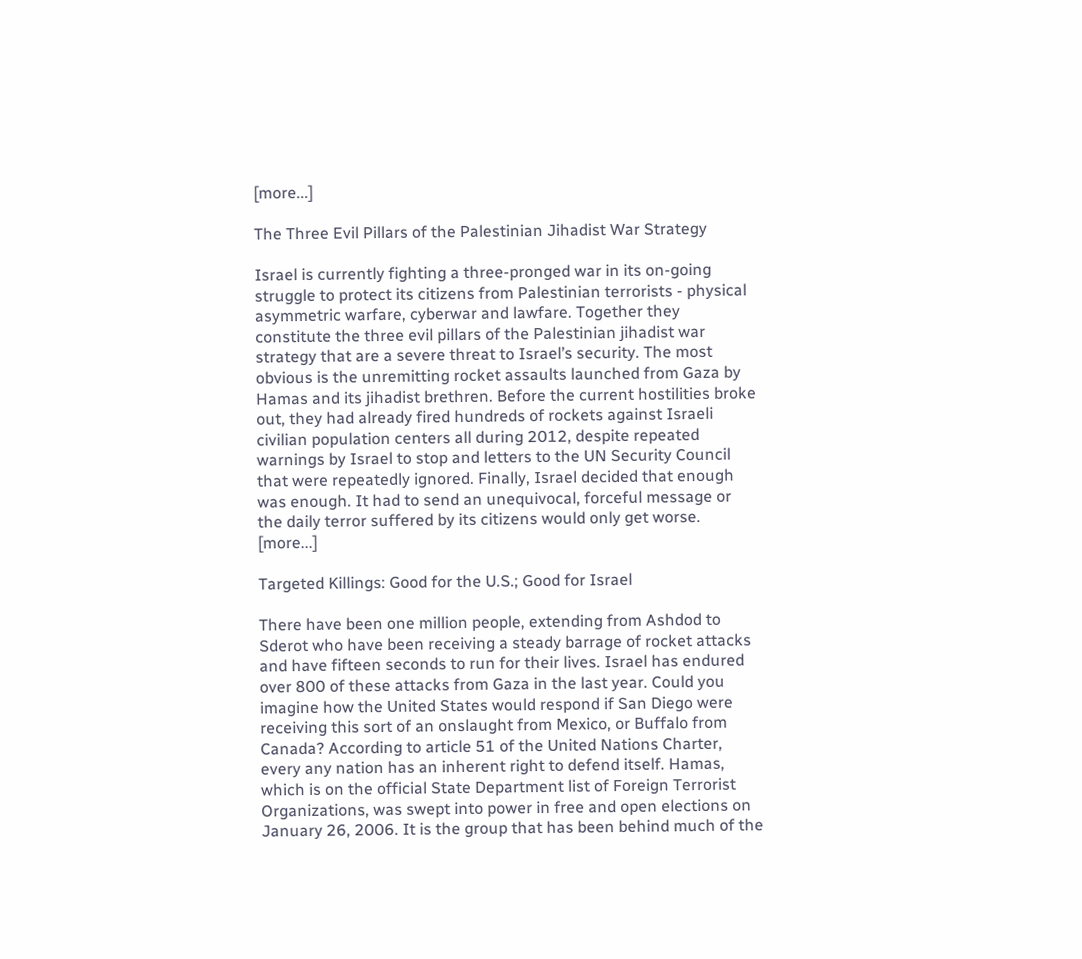[more...]

The Three Evil Pillars of the Palestinian Jihadist War Strategy

Israel is currently fighting a three-pronged war in its on-going struggle to protect its citizens from Palestinian terrorists - physical asymmetric warfare, cyberwar and lawfare. Together they constitute the three evil pillars of the Palestinian jihadist war strategy that are a severe threat to Israel’s security. The most obvious is the unremitting rocket assaults launched from Gaza by Hamas and its jihadist brethren. Before the current hostilities broke out, they had already fired hundreds of rockets against Israeli civilian population centers all during 2012, despite repeated warnings by Israel to stop and letters to the UN Security Council that were repeatedly ignored. Finally, Israel decided that enough was enough. It had to send an unequivocal, forceful message or the daily terror suffered by its citizens would only get worse. [more...]

Targeted Killings: Good for the U.S.; Good for Israel

There have been one million people, extending from Ashdod to Sderot who have been receiving a steady barrage of rocket attacks and have fifteen seconds to run for their lives. Israel has endured over 800 of these attacks from Gaza in the last year. Could you imagine how the United States would respond if San Diego were receiving this sort of an onslaught from Mexico, or Buffalo from Canada? According to article 51 of the United Nations Charter, every any nation has an inherent right to defend itself. Hamas, which is on the official State Department list of Foreign Terrorist Organizations, was swept into power in free and open elections on January 26, 2006. It is the group that has been behind much of the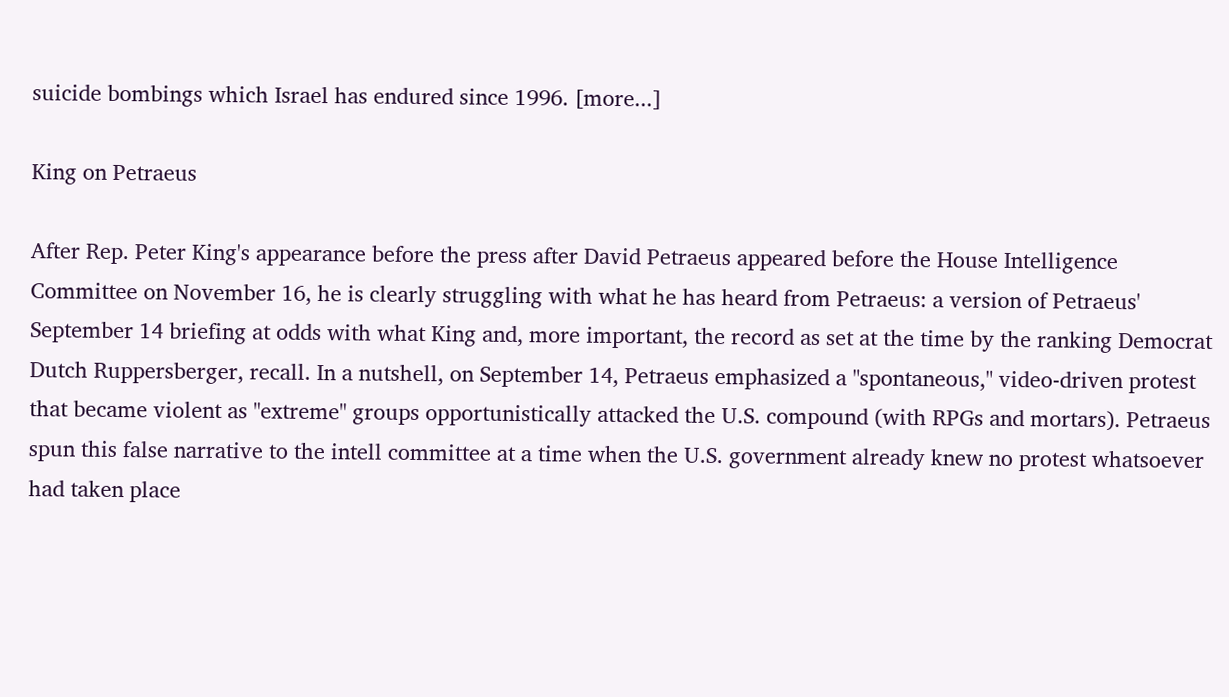suicide bombings which Israel has endured since 1996. [more...]

King on Petraeus

After Rep. Peter King's appearance before the press after David Petraeus appeared before the House Intelligence Committee on November 16, he is clearly struggling with what he has heard from Petraeus: a version of Petraeus' September 14 briefing at odds with what King and, more important, the record as set at the time by the ranking Democrat Dutch Ruppersberger, recall. In a nutshell, on September 14, Petraeus emphasized a "spontaneous," video-driven protest that became violent as "extreme" groups opportunistically attacked the U.S. compound (with RPGs and mortars). Petraeus spun this false narrative to the intell committee at a time when the U.S. government already knew no protest whatsoever had taken place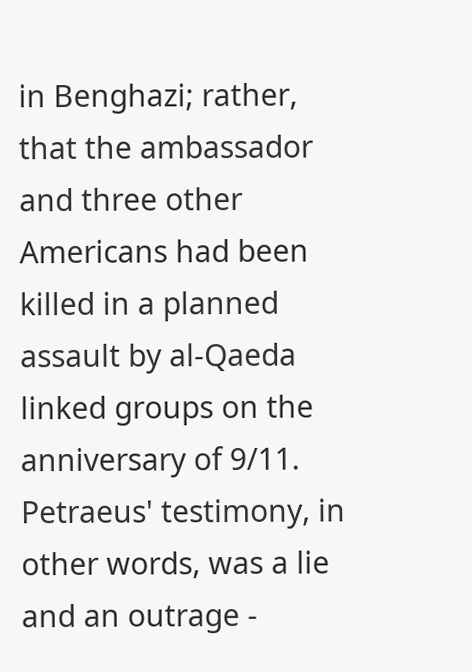in Benghazi; rather, that the ambassador and three other Americans had been killed in a planned assault by al-Qaeda linked groups on the anniversary of 9/11. Petraeus' testimony, in other words, was a lie and an outrage -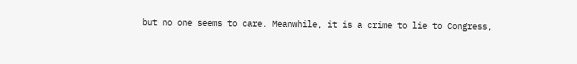but no one seems to care. Meanwhile, it is a crime to lie to Congress,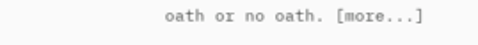oath or no oath. [more...]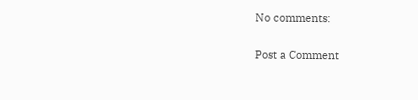No comments:

Post a Comment